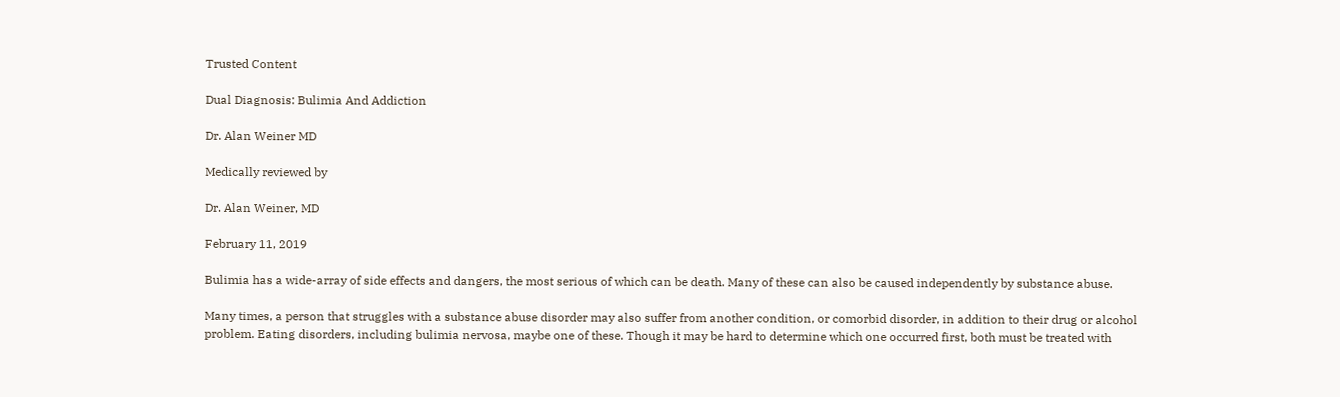Trusted Content

Dual Diagnosis: Bulimia And Addiction

Dr. Alan Weiner MD

Medically reviewed by

Dr. Alan Weiner, MD

February 11, 2019

Bulimia has a wide-array of side effects and dangers, the most serious of which can be death. Many of these can also be caused independently by substance abuse.

Many times, a person that struggles with a substance abuse disorder may also suffer from another condition, or comorbid disorder, in addition to their drug or alcohol problem. Eating disorders, including bulimia nervosa, maybe one of these. Though it may be hard to determine which one occurred first, both must be treated with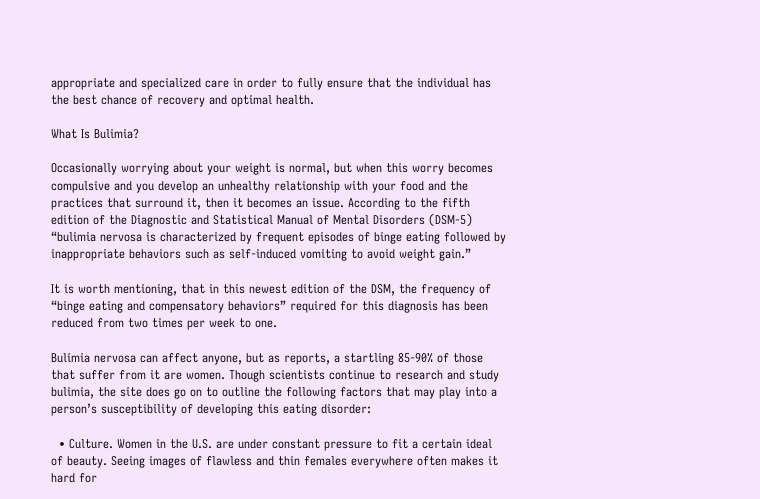appropriate and specialized care in order to fully ensure that the individual has the best chance of recovery and optimal health.

What Is Bulimia?

Occasionally worrying about your weight is normal, but when this worry becomes compulsive and you develop an unhealthy relationship with your food and the practices that surround it, then it becomes an issue. According to the fifth edition of the Diagnostic and Statistical Manual of Mental Disorders (DSM-5) “bulimia nervosa is characterized by frequent episodes of binge eating followed by inappropriate behaviors such as self-induced vomiting to avoid weight gain.”

It is worth mentioning, that in this newest edition of the DSM, the frequency of “binge eating and compensatory behaviors” required for this diagnosis has been reduced from two times per week to one.

Bulimia nervosa can affect anyone, but as reports, a startling 85-90% of those that suffer from it are women. Though scientists continue to research and study bulimia, the site does go on to outline the following factors that may play into a person’s susceptibility of developing this eating disorder:

  • Culture. Women in the U.S. are under constant pressure to fit a certain ideal of beauty. Seeing images of flawless and thin females everywhere often makes it hard for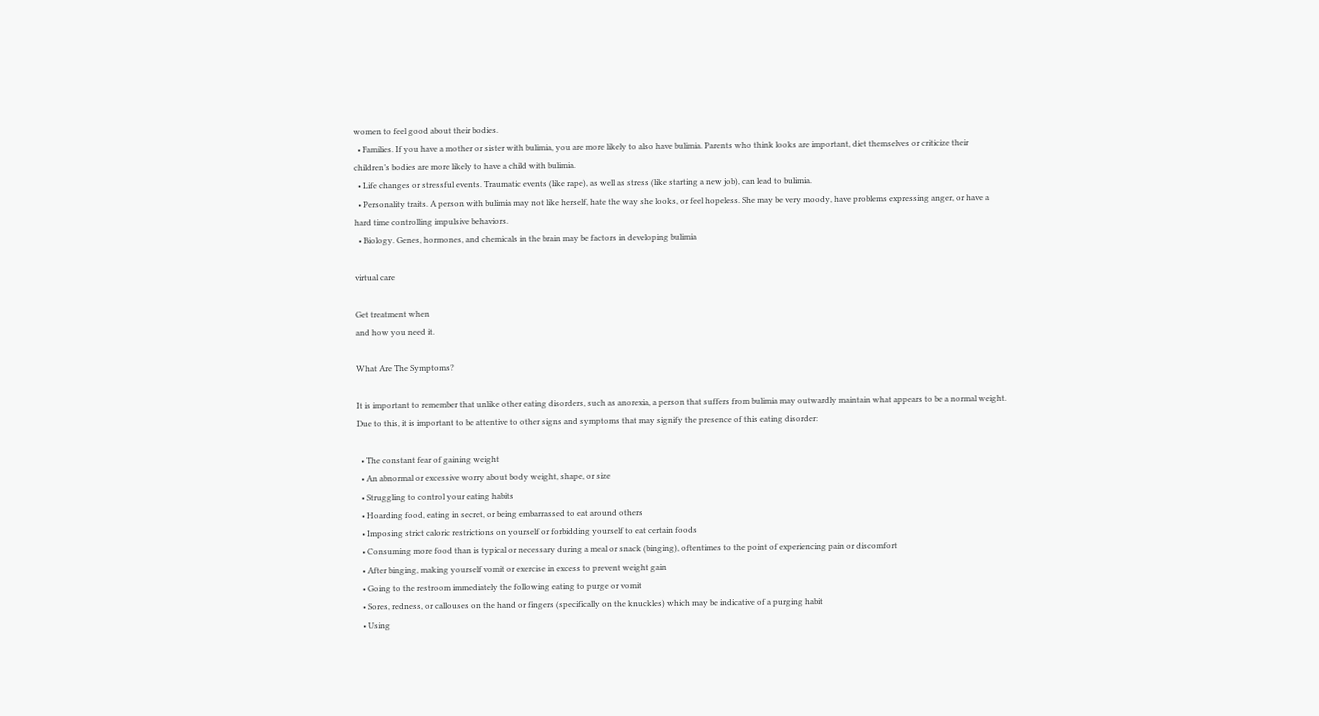women to feel good about their bodies.
  • Families. If you have a mother or sister with bulimia, you are more likely to also have bulimia. Parents who think looks are important, diet themselves or criticize their children’s bodies are more likely to have a child with bulimia.
  • Life changes or stressful events. Traumatic events (like rape), as well as stress (like starting a new job), can lead to bulimia.
  • Personality traits. A person with bulimia may not like herself, hate the way she looks, or feel hopeless. She may be very moody, have problems expressing anger, or have a hard time controlling impulsive behaviors.
  • Biology. Genes, hormones, and chemicals in the brain may be factors in developing bulimia

virtual care

Get treatment when
and how you need it.

What Are The Symptoms?

It is important to remember that unlike other eating disorders, such as anorexia, a person that suffers from bulimia may outwardly maintain what appears to be a normal weight. Due to this, it is important to be attentive to other signs and symptoms that may signify the presence of this eating disorder:

  • The constant fear of gaining weight
  • An abnormal or excessive worry about body weight, shape, or size
  • Struggling to control your eating habits
  • Hoarding food, eating in secret, or being embarrassed to eat around others
  • Imposing strict caloric restrictions on yourself or forbidding yourself to eat certain foods
  • Consuming more food than is typical or necessary during a meal or snack (binging), oftentimes to the point of experiencing pain or discomfort
  • After binging, making yourself vomit or exercise in excess to prevent weight gain
  • Going to the restroom immediately the following eating to purge or vomit
  • Sores, redness, or callouses on the hand or fingers (specifically on the knuckles) which may be indicative of a purging habit
  • Using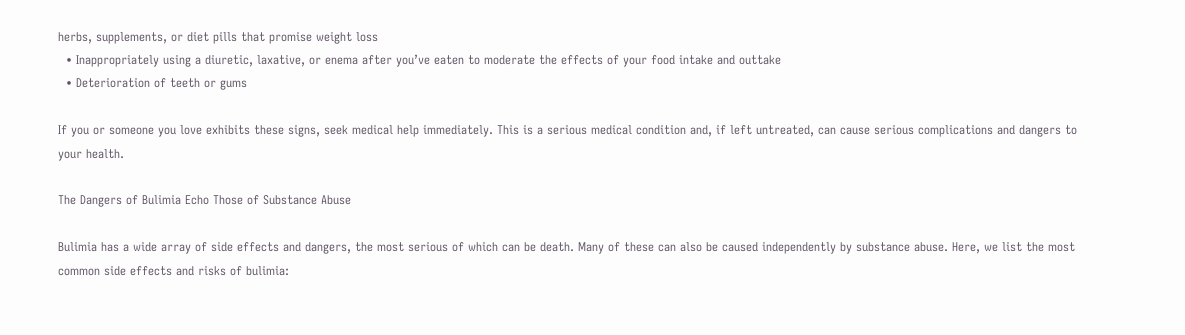herbs, supplements, or diet pills that promise weight loss
  • Inappropriately using a diuretic, laxative, or enema after you’ve eaten to moderate the effects of your food intake and outtake
  • Deterioration of teeth or gums

If you or someone you love exhibits these signs, seek medical help immediately. This is a serious medical condition and, if left untreated, can cause serious complications and dangers to your health.

The Dangers of Bulimia Echo Those of Substance Abuse

Bulimia has a wide array of side effects and dangers, the most serious of which can be death. Many of these can also be caused independently by substance abuse. Here, we list the most common side effects and risks of bulimia: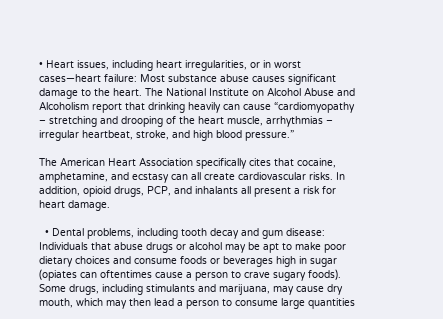• Heart issues, including heart irregularities, or in worst cases—heart failure: Most substance abuse causes significant damage to the heart. The National Institute on Alcohol Abuse and Alcoholism report that drinking heavily can cause “cardiomyopathy – stretching and drooping of the heart muscle, arrhythmias – irregular heartbeat, stroke, and high blood pressure.”

The American Heart Association specifically cites that cocaine, amphetamine, and ecstasy can all create cardiovascular risks. In addition, opioid drugs, PCP, and inhalants all present a risk for heart damage.

  • Dental problems, including tooth decay and gum disease: Individuals that abuse drugs or alcohol may be apt to make poor dietary choices and consume foods or beverages high in sugar (opiates can oftentimes cause a person to crave sugary foods). Some drugs, including stimulants and marijuana, may cause dry mouth, which may then lead a person to consume large quantities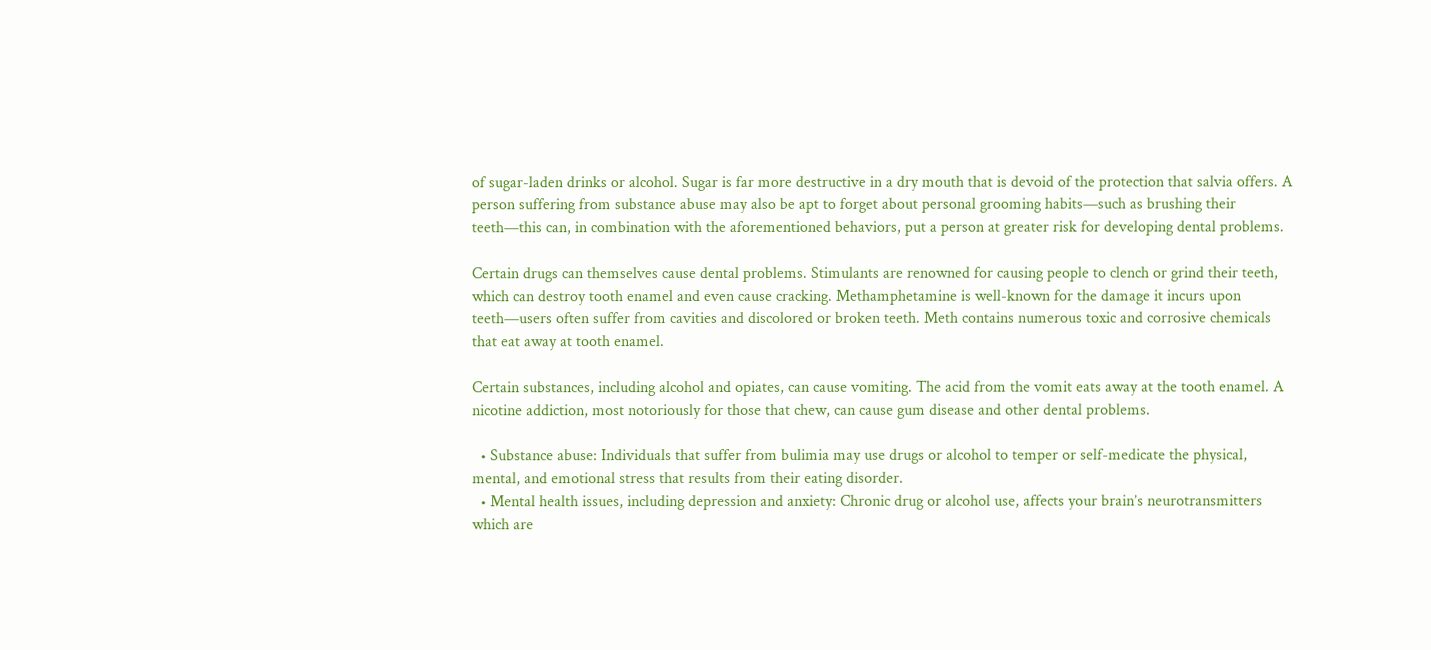of sugar-laden drinks or alcohol. Sugar is far more destructive in a dry mouth that is devoid of the protection that salvia offers. A person suffering from substance abuse may also be apt to forget about personal grooming habits—such as brushing their teeth—this can, in combination with the aforementioned behaviors, put a person at greater risk for developing dental problems.

Certain drugs can themselves cause dental problems. Stimulants are renowned for causing people to clench or grind their teeth, which can destroy tooth enamel and even cause cracking. Methamphetamine is well-known for the damage it incurs upon teeth—users often suffer from cavities and discolored or broken teeth. Meth contains numerous toxic and corrosive chemicals that eat away at tooth enamel.

Certain substances, including alcohol and opiates, can cause vomiting. The acid from the vomit eats away at the tooth enamel. A nicotine addiction, most notoriously for those that chew, can cause gum disease and other dental problems.

  • Substance abuse: Individuals that suffer from bulimia may use drugs or alcohol to temper or self-medicate the physical, mental, and emotional stress that results from their eating disorder.
  • Mental health issues, including depression and anxiety: Chronic drug or alcohol use, affects your brain’s neurotransmitters which are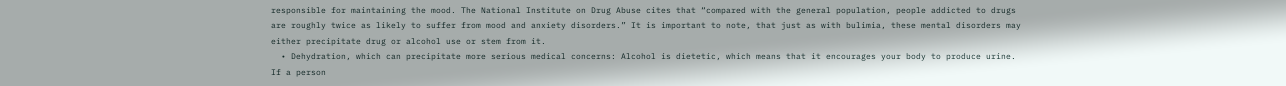responsible for maintaining the mood. The National Institute on Drug Abuse cites that “compared with the general population, people addicted to drugs are roughly twice as likely to suffer from mood and anxiety disorders.” It is important to note, that just as with bulimia, these mental disorders may either precipitate drug or alcohol use or stem from it.
  • Dehydration, which can precipitate more serious medical concerns: Alcohol is dietetic, which means that it encourages your body to produce urine. If a person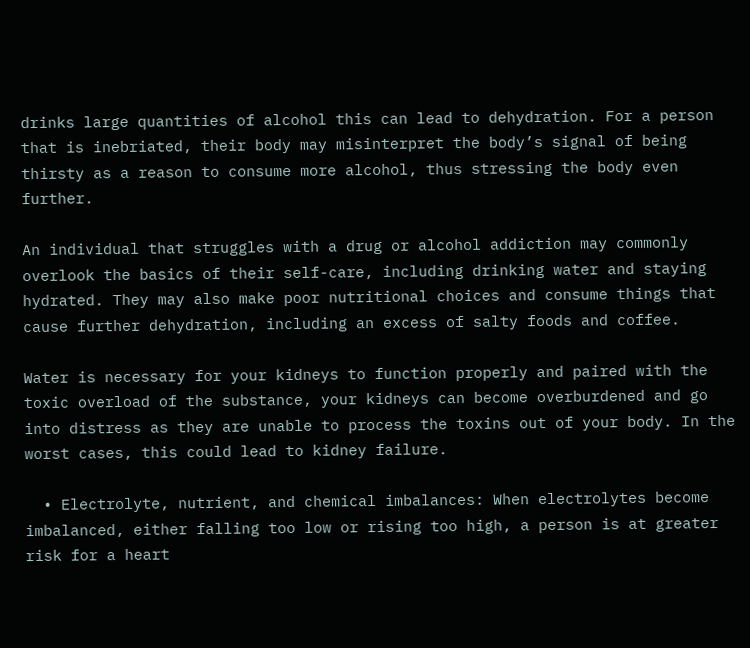drinks large quantities of alcohol this can lead to dehydration. For a person that is inebriated, their body may misinterpret the body’s signal of being thirsty as a reason to consume more alcohol, thus stressing the body even further.

An individual that struggles with a drug or alcohol addiction may commonly overlook the basics of their self-care, including drinking water and staying hydrated. They may also make poor nutritional choices and consume things that cause further dehydration, including an excess of salty foods and coffee.

Water is necessary for your kidneys to function properly and paired with the toxic overload of the substance, your kidneys can become overburdened and go into distress as they are unable to process the toxins out of your body. In the worst cases, this could lead to kidney failure.

  • Electrolyte, nutrient, and chemical imbalances: When electrolytes become imbalanced, either falling too low or rising too high, a person is at greater risk for a heart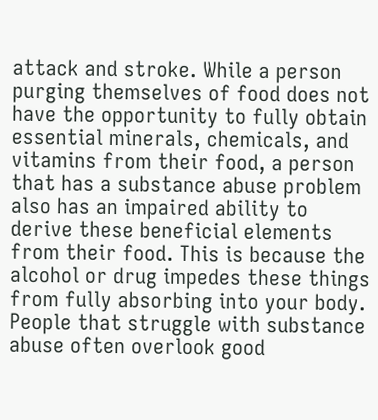attack and stroke. While a person purging themselves of food does not have the opportunity to fully obtain essential minerals, chemicals, and vitamins from their food, a person that has a substance abuse problem also has an impaired ability to derive these beneficial elements from their food. This is because the alcohol or drug impedes these things from fully absorbing into your body. People that struggle with substance abuse often overlook good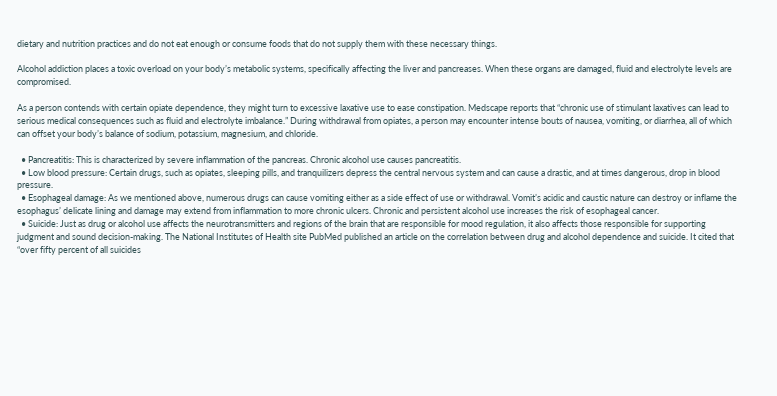dietary and nutrition practices and do not eat enough or consume foods that do not supply them with these necessary things.

Alcohol addiction places a toxic overload on your body’s metabolic systems, specifically affecting the liver and pancreases. When these organs are damaged, fluid and electrolyte levels are compromised.

As a person contends with certain opiate dependence, they might turn to excessive laxative use to ease constipation. Medscape reports that “chronic use of stimulant laxatives can lead to serious medical consequences such as fluid and electrolyte imbalance.” During withdrawal from opiates, a person may encounter intense bouts of nausea, vomiting, or diarrhea, all of which can offset your body’s balance of sodium, potassium, magnesium, and chloride.

  • Pancreatitis: This is characterized by severe inflammation of the pancreas. Chronic alcohol use causes pancreatitis.
  • Low blood pressure: Certain drugs, such as opiates, sleeping pills, and tranquilizers depress the central nervous system and can cause a drastic, and at times dangerous, drop in blood pressure.
  • Esophageal damage: As we mentioned above, numerous drugs can cause vomiting either as a side effect of use or withdrawal. Vomit’s acidic and caustic nature can destroy or inflame the esophagus’ delicate lining and damage may extend from inflammation to more chronic ulcers. Chronic and persistent alcohol use increases the risk of esophageal cancer.
  • Suicide: Just as drug or alcohol use affects the neurotransmitters and regions of the brain that are responsible for mood regulation, it also affects those responsible for supporting judgment and sound decision-making. The National Institutes of Health site PubMed published an article on the correlation between drug and alcohol dependence and suicide. It cited that “over fifty percent of all suicides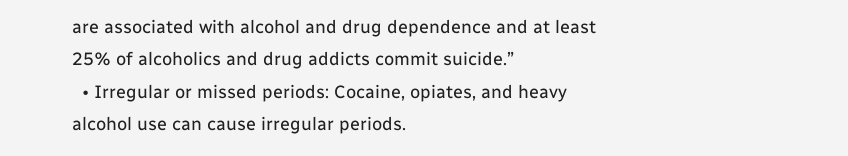are associated with alcohol and drug dependence and at least 25% of alcoholics and drug addicts commit suicide.”
  • Irregular or missed periods: Cocaine, opiates, and heavy alcohol use can cause irregular periods.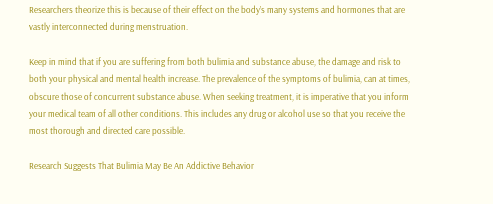Researchers theorize this is because of their effect on the body’s many systems and hormones that are vastly interconnected during menstruation.

Keep in mind that if you are suffering from both bulimia and substance abuse, the damage and risk to both your physical and mental health increase. The prevalence of the symptoms of bulimia, can at times, obscure those of concurrent substance abuse. When seeking treatment, it is imperative that you inform your medical team of all other conditions. This includes any drug or alcohol use so that you receive the most thorough and directed care possible.

Research Suggests That Bulimia May Be An Addictive Behavior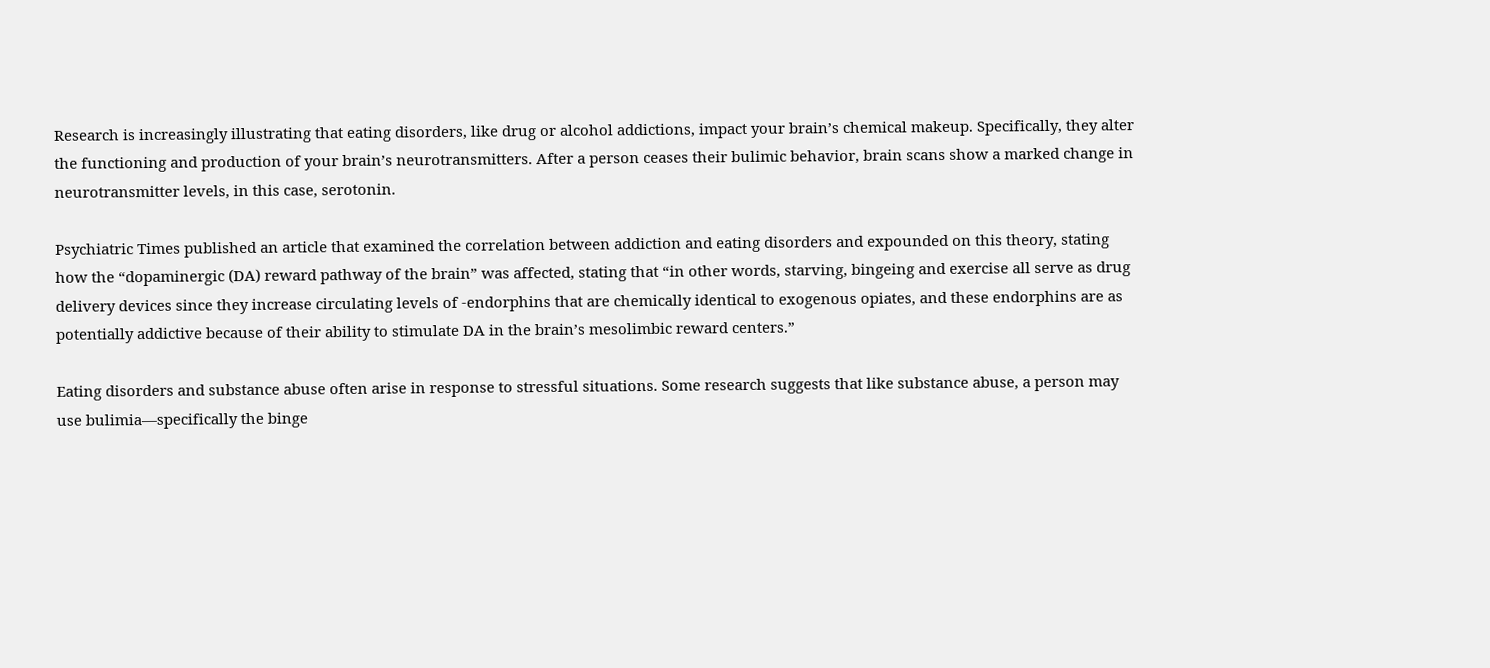Research is increasingly illustrating that eating disorders, like drug or alcohol addictions, impact your brain’s chemical makeup. Specifically, they alter the functioning and production of your brain’s neurotransmitters. After a person ceases their bulimic behavior, brain scans show a marked change in neurotransmitter levels, in this case, serotonin.

Psychiatric Times published an article that examined the correlation between addiction and eating disorders and expounded on this theory, stating how the “dopaminergic (DA) reward pathway of the brain” was affected, stating that “in other words, starving, bingeing and exercise all serve as drug delivery devices since they increase circulating levels of -endorphins that are chemically identical to exogenous opiates, and these endorphins are as potentially addictive because of their ability to stimulate DA in the brain’s mesolimbic reward centers.”

Eating disorders and substance abuse often arise in response to stressful situations. Some research suggests that like substance abuse, a person may use bulimia—specifically the binge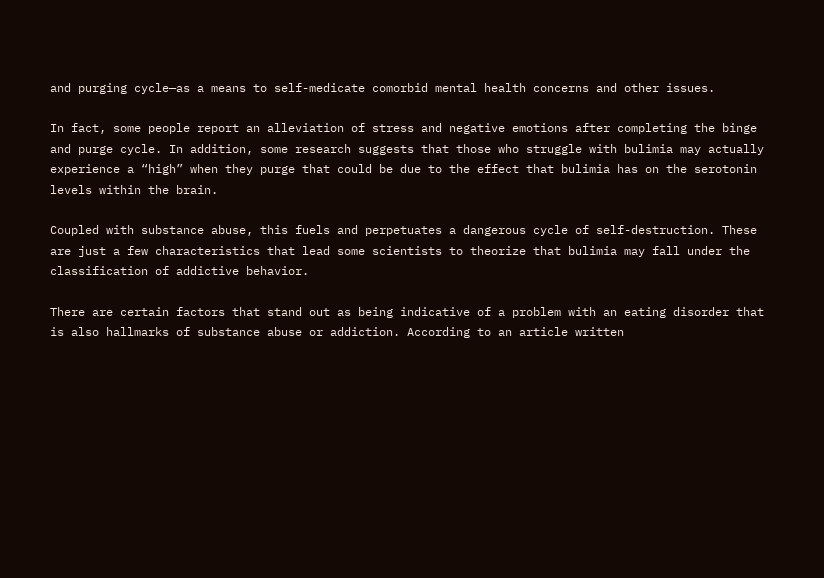and purging cycle—as a means to self-medicate comorbid mental health concerns and other issues.

In fact, some people report an alleviation of stress and negative emotions after completing the binge and purge cycle. In addition, some research suggests that those who struggle with bulimia may actually experience a “high” when they purge that could be due to the effect that bulimia has on the serotonin levels within the brain.

Coupled with substance abuse, this fuels and perpetuates a dangerous cycle of self-destruction. These are just a few characteristics that lead some scientists to theorize that bulimia may fall under the classification of addictive behavior.

There are certain factors that stand out as being indicative of a problem with an eating disorder that is also hallmarks of substance abuse or addiction. According to an article written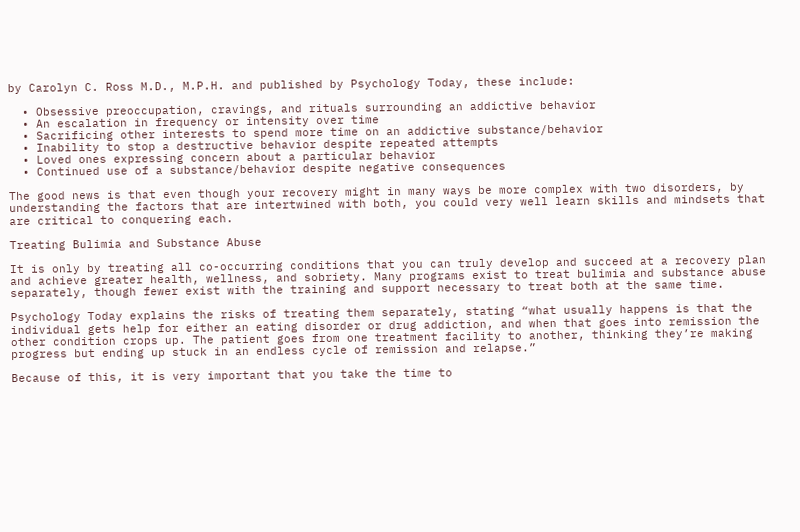by Carolyn C. Ross M.D., M.P.H. and published by Psychology Today, these include:

  • Obsessive preoccupation, cravings, and rituals surrounding an addictive behavior
  • An escalation in frequency or intensity over time
  • Sacrificing other interests to spend more time on an addictive substance/behavior
  • Inability to stop a destructive behavior despite repeated attempts
  • Loved ones expressing concern about a particular behavior
  • Continued use of a substance/behavior despite negative consequences

The good news is that even though your recovery might in many ways be more complex with two disorders, by understanding the factors that are intertwined with both, you could very well learn skills and mindsets that are critical to conquering each.

Treating Bulimia and Substance Abuse

It is only by treating all co-occurring conditions that you can truly develop and succeed at a recovery plan and achieve greater health, wellness, and sobriety. Many programs exist to treat bulimia and substance abuse separately, though fewer exist with the training and support necessary to treat both at the same time.

Psychology Today explains the risks of treating them separately, stating “what usually happens is that the individual gets help for either an eating disorder or drug addiction, and when that goes into remission the other condition crops up. The patient goes from one treatment facility to another, thinking they’re making progress but ending up stuck in an endless cycle of remission and relapse.”

Because of this, it is very important that you take the time to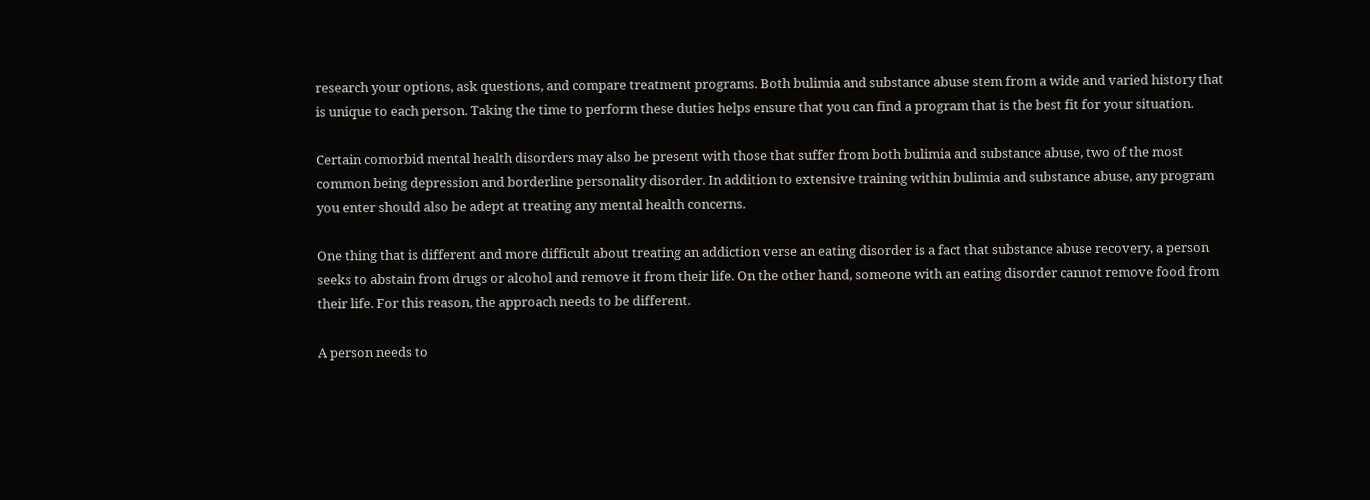research your options, ask questions, and compare treatment programs. Both bulimia and substance abuse stem from a wide and varied history that is unique to each person. Taking the time to perform these duties helps ensure that you can find a program that is the best fit for your situation.

Certain comorbid mental health disorders may also be present with those that suffer from both bulimia and substance abuse, two of the most common being depression and borderline personality disorder. In addition to extensive training within bulimia and substance abuse, any program you enter should also be adept at treating any mental health concerns.

One thing that is different and more difficult about treating an addiction verse an eating disorder is a fact that substance abuse recovery, a person seeks to abstain from drugs or alcohol and remove it from their life. On the other hand, someone with an eating disorder cannot remove food from their life. For this reason, the approach needs to be different.

A person needs to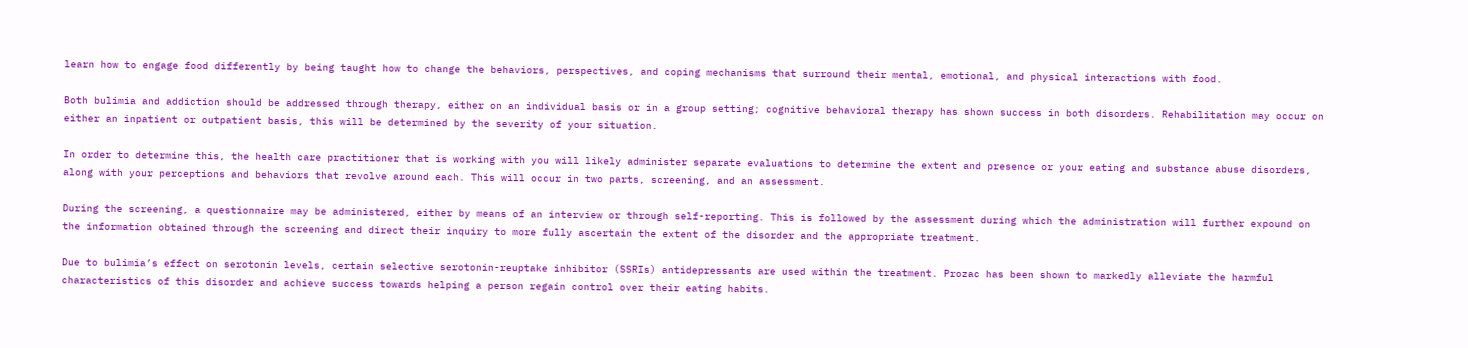learn how to engage food differently by being taught how to change the behaviors, perspectives, and coping mechanisms that surround their mental, emotional, and physical interactions with food.

Both bulimia and addiction should be addressed through therapy, either on an individual basis or in a group setting; cognitive behavioral therapy has shown success in both disorders. Rehabilitation may occur on either an inpatient or outpatient basis, this will be determined by the severity of your situation.

In order to determine this, the health care practitioner that is working with you will likely administer separate evaluations to determine the extent and presence or your eating and substance abuse disorders, along with your perceptions and behaviors that revolve around each. This will occur in two parts, screening, and an assessment.

During the screening, a questionnaire may be administered, either by means of an interview or through self-reporting. This is followed by the assessment during which the administration will further expound on the information obtained through the screening and direct their inquiry to more fully ascertain the extent of the disorder and the appropriate treatment.

Due to bulimia’s effect on serotonin levels, certain selective serotonin-reuptake inhibitor (SSRIs) antidepressants are used within the treatment. Prozac has been shown to markedly alleviate the harmful characteristics of this disorder and achieve success towards helping a person regain control over their eating habits.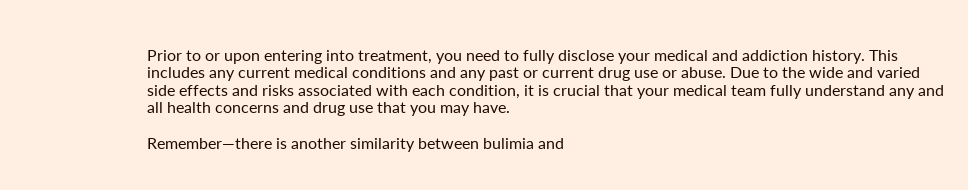Prior to or upon entering into treatment, you need to fully disclose your medical and addiction history. This includes any current medical conditions and any past or current drug use or abuse. Due to the wide and varied side effects and risks associated with each condition, it is crucial that your medical team fully understand any and all health concerns and drug use that you may have.

Remember—there is another similarity between bulimia and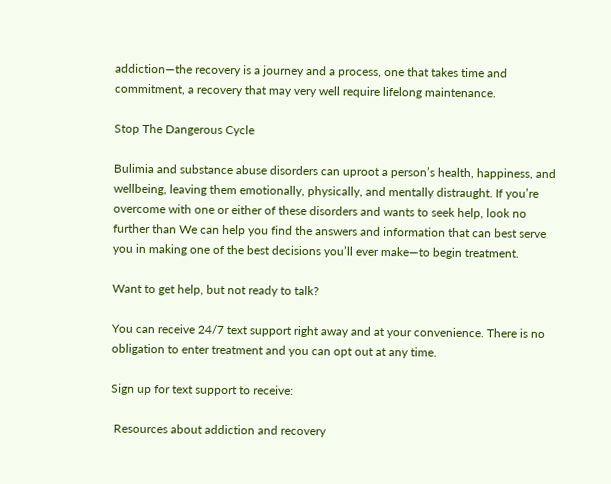addiction—the recovery is a journey and a process, one that takes time and commitment, a recovery that may very well require lifelong maintenance.

Stop The Dangerous Cycle

Bulimia and substance abuse disorders can uproot a person’s health, happiness, and wellbeing, leaving them emotionally, physically, and mentally distraught. If you’re overcome with one or either of these disorders and wants to seek help, look no further than We can help you find the answers and information that can best serve you in making one of the best decisions you’ll ever make—to begin treatment.

Want to get help, but not ready to talk?

You can receive 24/7 text support right away and at your convenience. There is no obligation to enter treatment and you can opt out at any time.

Sign up for text support to receive:

 Resources about addiction and recovery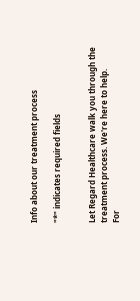Info about our treatment process

"*" indicates required fields


Let Regard Healthcare walk you through the treatment process. We're here to help.
For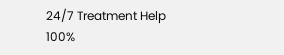24/7 Treatment Help
100%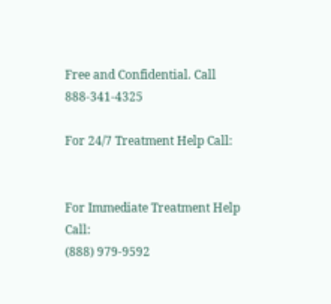Free and Confidential. Call 888-341-4325

For 24/7 Treatment Help Call:


For Immediate Treatment Help Call:
(888) 979-9592